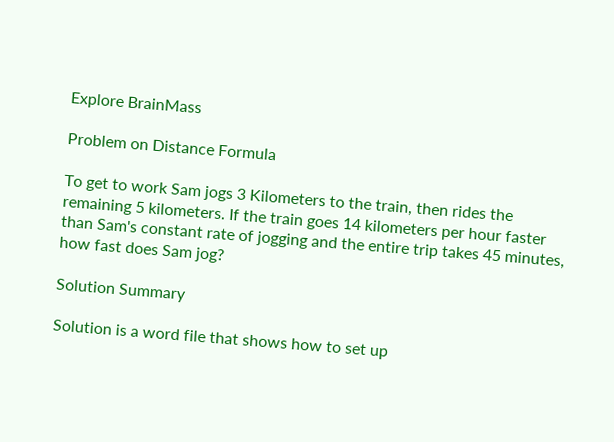Explore BrainMass

Problem on Distance Formula

To get to work Sam jogs 3 Kilometers to the train, then rides the remaining 5 kilometers. If the train goes 14 kilometers per hour faster than Sam's constant rate of jogging and the entire trip takes 45 minutes, how fast does Sam jog?

Solution Summary

Solution is a word file that shows how to set up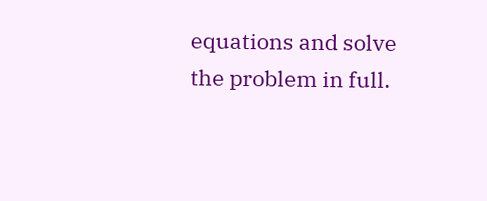equations and solve the problem in full.